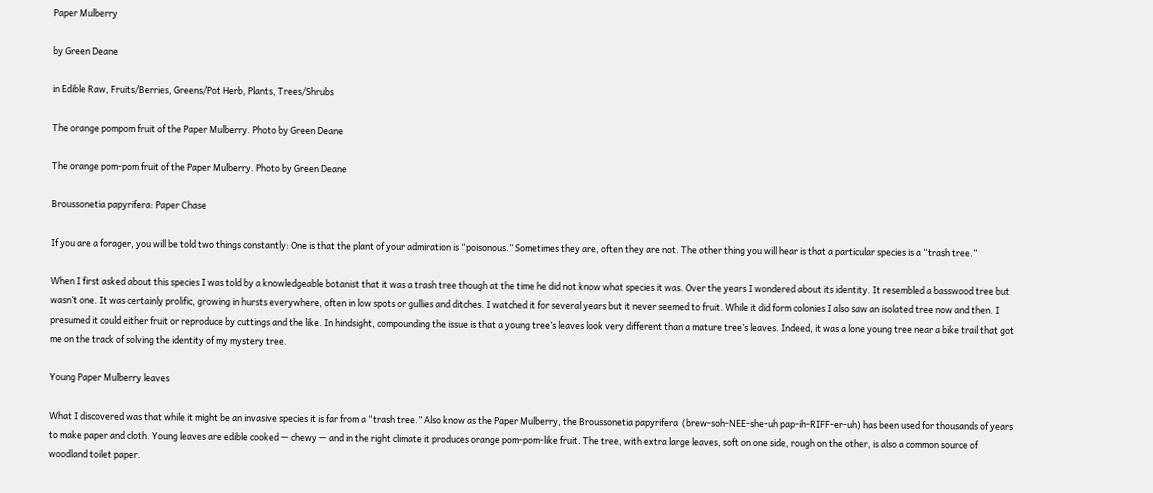Paper Mulberry

by Green Deane

in Edible Raw, Fruits/Berries, Greens/Pot Herb, Plants, Trees/Shrubs

The orange pompom fruit of the Paper Mulberry. Photo by Green Deane

The orange pom-pom fruit of the Paper Mulberry. Photo by Green Deane

Broussonetia papyrifera: Paper Chase

If you are a forager, you will be told two things constantly: One is that the plant of your admiration is “poisonous.” Sometimes they are, often they are not. The other thing you will hear is that a particular species is a “trash tree.”

When I first asked about this species I was told by a knowledgeable botanist that it was a trash tree though at the time he did not know what species it was. Over the years I wondered about its identity. It resembled a basswood tree but wasn’t one. It was certainly prolific, growing in hursts everywhere, often in low spots or gullies and ditches. I watched it for several years but it never seemed to fruit. While it did form colonies I also saw an isolated tree now and then. I presumed it could either fruit or reproduce by cuttings and the like. In hindsight, compounding the issue is that a young tree’s leaves look very different than a mature tree’s leaves. Indeed, it was a lone young tree near a bike trail that got me on the track of solving the identity of my mystery tree.

Young Paper Mulberry leaves

What I discovered was that while it might be an invasive species it is far from a “trash tree.” Also know as the Paper Mulberry, the Broussonetia papyrifera  (brew-soh-NEE-she-uh pap-ih-RIFF-er-uh) has been used for thousands of years to make paper and cloth. Young leaves are edible cooked — chewy — and in the right climate it produces orange pom-pom-like fruit. The tree, with extra large leaves, soft on one side, rough on the other, is also a common source of woodland toilet paper.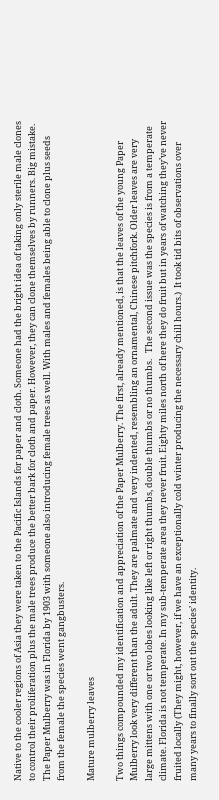Native to the cooler regions of Asia they were taken to the Pacific Islands for paper and cloth. Someone had the bright idea of taking only sterile male clones to control their proliferation plus the male trees produce the better bark for cloth and paper. However, they can clone themselves by runners. Big mistake. The Paper Mulberry was in Florida by 1903 with someone also introducing female trees as well. With males and females being able to clone plus seeds from the female the species went gangbusters.

Mature mulberry leaves

Two things compounded my identification and appreciation of the Paper Mulberry. The first, already mentioned, is that the leaves of the young Paper Mulberry look very different than the adult. They are palmate and very indented, resembling an ornamental, Chinese pitchfork. Older leaves are very large mittens with one or two lobes looking like left or right thumbs, double thumbs or no thumbs.   The second issue was the species is from a temperate climate. Florida is not temperate. In my sub-temperate area they never fruit. Eighty miles north of here they do fruit but in years of watching they’ve never fruited locally (They might, however, if we have an exceptionally cold winter producing the necessary chill hours.)  It took tid bits of observations over many years to finally sort out the species’ identity.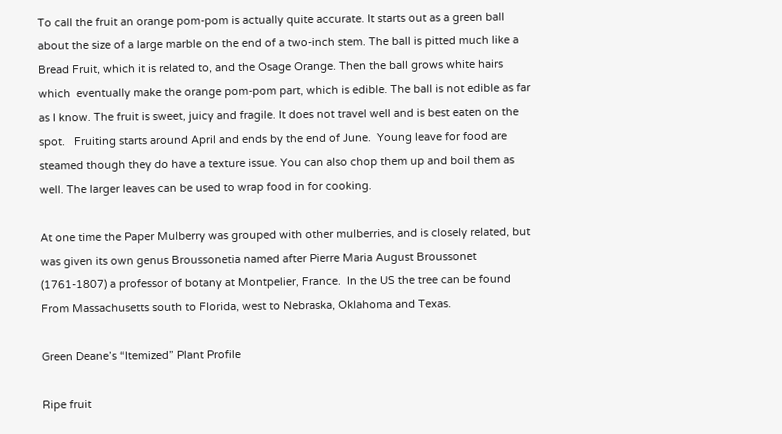To call the fruit an orange pom-pom is actually quite accurate. It starts out as a green ball about the size of a large marble on the end of a two-inch stem. The ball is pitted much like a Bread Fruit, which it is related to, and the Osage Orange. Then the ball grows white hairs which  eventually make the orange pom-pom part, which is edible. The ball is not edible as far as I know. The fruit is sweet, juicy and fragile. It does not travel well and is best eaten on the spot.   Fruiting starts around April and ends by the end of June.  Young leave for food are steamed though they do have a texture issue. You can also chop them up and boil them as well. The larger leaves can be used to wrap food in for cooking.

At one time the Paper Mulberry was grouped with other mulberries, and is closely related, but was given its own genus Broussonetia named after Pierre Maria August Broussonet (1761-1807) a professor of botany at Montpelier, France.  In the US the tree can be found From Massachusetts south to Florida, west to Nebraska, Oklahoma and Texas.

Green Deane’s “Itemized” Plant Profile

Ripe fruit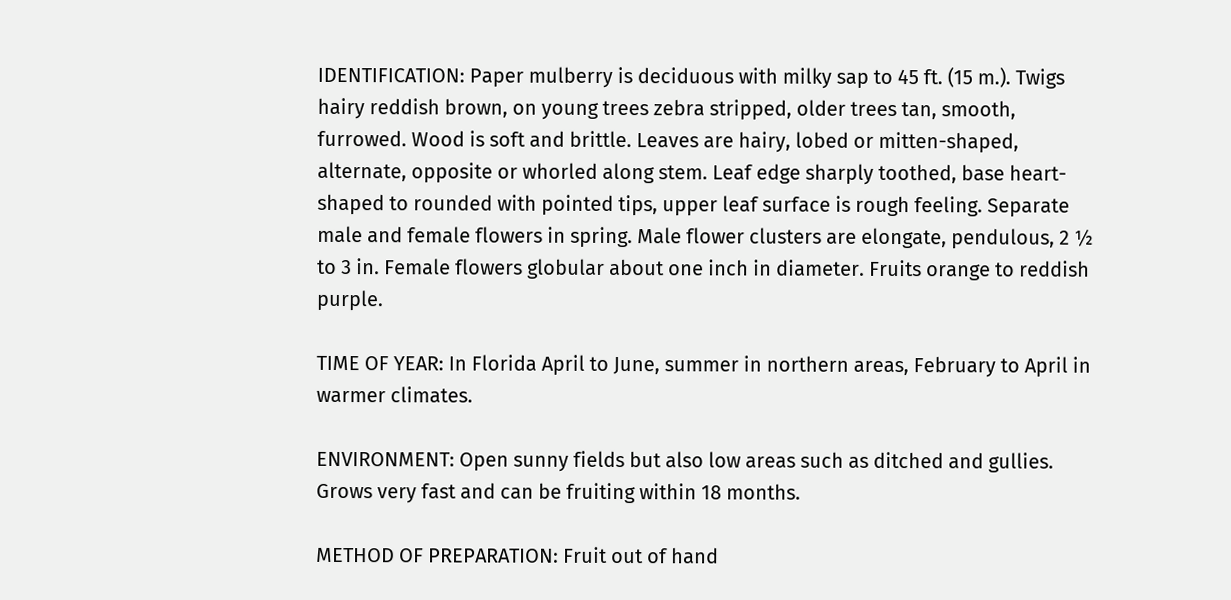IDENTIFICATION: Paper mulberry is deciduous with milky sap to 45 ft. (15 m.). Twigs hairy reddish brown, on young trees zebra stripped, older trees tan, smooth, furrowed. Wood is soft and brittle. Leaves are hairy, lobed or mitten-shaped, alternate, opposite or whorled along stem. Leaf edge sharply toothed, base heart-shaped to rounded with pointed tips, upper leaf surface is rough feeling. Separate male and female flowers in spring. Male flower clusters are elongate, pendulous, 2 ½ to 3 in. Female flowers globular about one inch in diameter. Fruits orange to reddish purple.

TIME OF YEAR: In Florida April to June, summer in northern areas, February to April in warmer climates.

ENVIRONMENT: Open sunny fields but also low areas such as ditched and gullies. Grows very fast and can be fruiting within 18 months.

METHOD OF PREPARATION: Fruit out of hand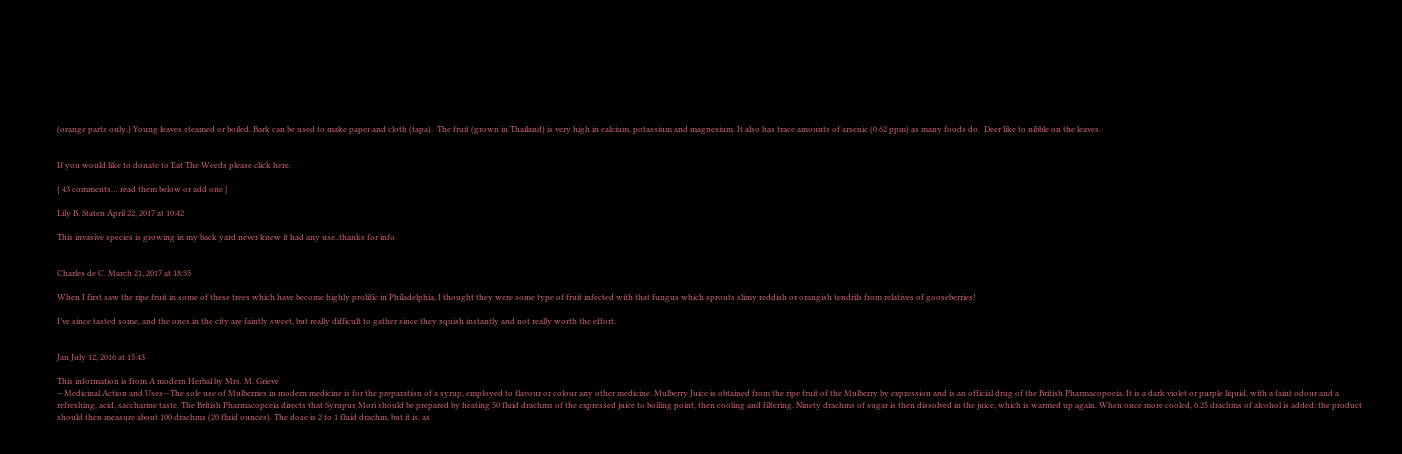(orange parts only.) Young leaves steamed or boiled. Bark can be used to make paper and cloth (tapa).  The fruit (grown in Thailand) is very high in calcium, potassium and magnesium. It also has trace amounts of arsenic (0.62 ppm) as many foods do.  Deer like to nibble on the leaves.


If you would like to donate to Eat The Weeds please click here.

{ 43 comments… read them below or add one }

Lily B. Staten April 22, 2017 at 10:42

This invasive species is growing in my back yard never knew it had any use..thanks for info


Charles de C. March 21, 2017 at 18:35

When I first saw the ripe fruit in some of these trees which have become highly prolific in Philadelphia, I thought they were some type of fruit infected with that fungus which sprouts slimy reddish or orangish tendrils from relatives of gooseberries!

I’ve since tasted some, and the ones in the city are faintly sweet, but really difficult to gather since they squish instantly and not really worth the effort.


Jan July 12, 2016 at 15:43

This information is from A modern Herbal by Mrs. M. Grieve
—Medicinal Action and Uses—The sole use of Mulberries in modern medicine is for the preparation of a syrup, employed to flavour or colour any other medicine. Mulberry Juice is obtained from the ripe fruit of the Mulberry by expression and is an official drug of the British Pharmacopoeia. It is a dark violet or purple liquid, with a faint odour and a refreshing, acid, saccharine taste. The British Pharmacopceia directs that Syrupus Mori should be prepared by heating 50 fluid drachms of the expressed juice to boiling point, then cooling and filtering. Ninety drachms of sugar is then dissolved in the juice, which is warmed up again. When once more cooled, 6.25 drachms of alcohol is added: the product should then measure about 100 drachms (20 fluid ounces). The dose is 2 to 1 fluid drachm, but it is, as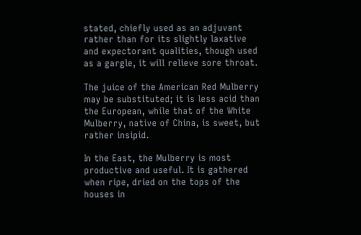stated, chiefly used as an adjuvant rather than for its slightly laxative and expectorant qualities, though used as a gargle, it will relieve sore throat.

The juice of the American Red Mulberry may be substituted; it is less acid than the European, while that of the White Mulberry, native of China, is sweet, but rather insipid.

In the East, the Mulberry is most productive and useful. It is gathered when ripe, dried on the tops of the houses in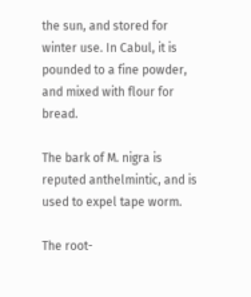the sun, and stored for winter use. In Cabul, it is pounded to a fine powder, and mixed with flour for bread.

The bark of M. nigra is reputed anthelmintic, and is used to expel tape worm.

The root-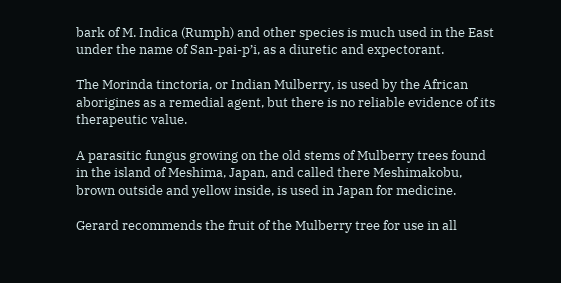bark of M. Indica (Rumph) and other species is much used in the East under the name of San-pai-p’i, as a diuretic and expectorant.

The Morinda tinctoria, or Indian Mulberry, is used by the African aborigines as a remedial agent, but there is no reliable evidence of its therapeutic value.

A parasitic fungus growing on the old stems of Mulberry trees found in the island of Meshima, Japan, and called there Meshimakobu, brown outside and yellow inside, is used in Japan for medicine.

Gerard recommends the fruit of the Mulberry tree for use in all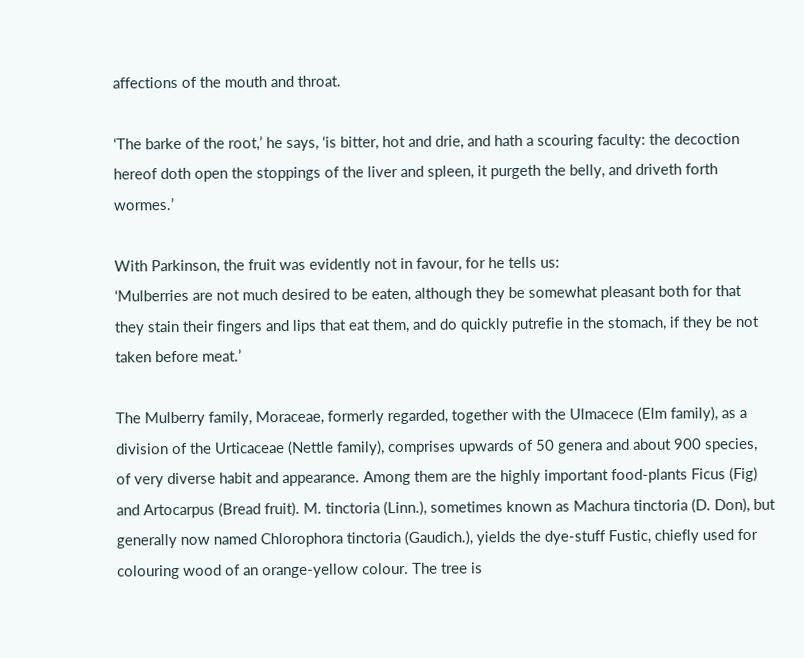affections of the mouth and throat.

‘The barke of the root,’ he says, ‘is bitter, hot and drie, and hath a scouring faculty: the decoction hereof doth open the stoppings of the liver and spleen, it purgeth the belly, and driveth forth wormes.’

With Parkinson, the fruit was evidently not in favour, for he tells us:
‘Mulberries are not much desired to be eaten, although they be somewhat pleasant both for that they stain their fingers and lips that eat them, and do quickly putrefie in the stomach, if they be not taken before meat.’

The Mulberry family, Moraceae, formerly regarded, together with the Ulmacece (Elm family), as a division of the Urticaceae (Nettle family), comprises upwards of 50 genera and about 900 species, of very diverse habit and appearance. Among them are the highly important food-plants Ficus (Fig) and Artocarpus (Bread fruit). M. tinctoria (Linn.), sometimes known as Machura tinctoria (D. Don), but generally now named Chlorophora tinctoria (Gaudich.), yields the dye-stuff Fustic, chiefly used for colouring wood of an orange-yellow colour. The tree is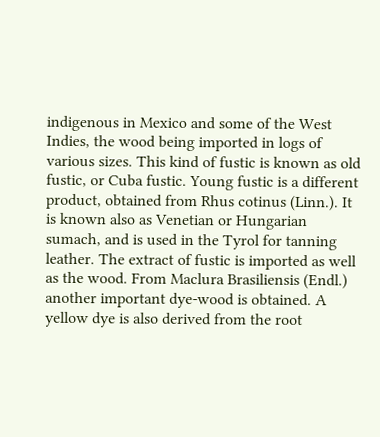indigenous in Mexico and some of the West Indies, the wood being imported in logs of various sizes. This kind of fustic is known as old fustic, or Cuba fustic. Young fustic is a different product, obtained from Rhus cotinus (Linn.). It is known also as Venetian or Hungarian sumach, and is used in the Tyrol for tanning leather. The extract of fustic is imported as well as the wood. From Maclura Brasiliensis (Endl.) another important dye-wood is obtained. A yellow dye is also derived from the root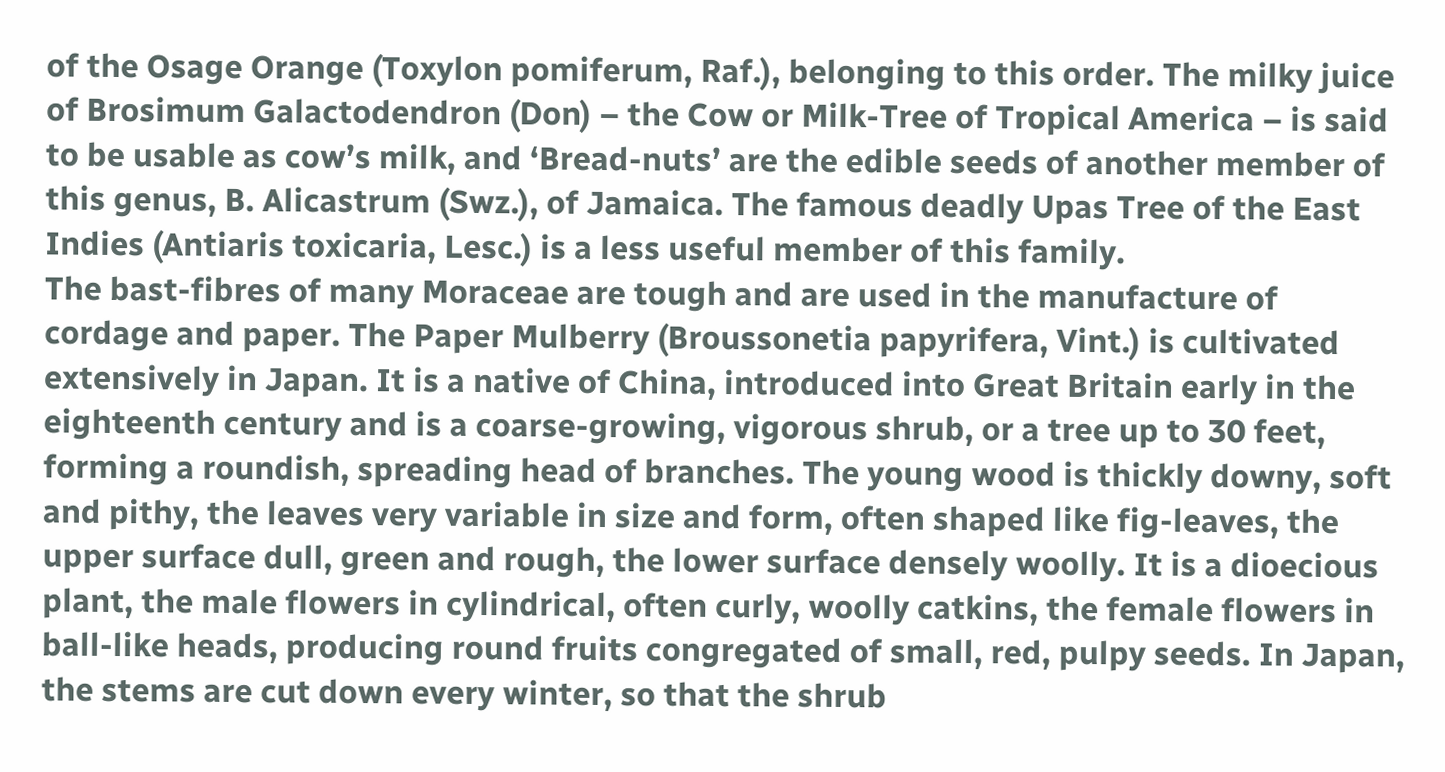of the Osage Orange (Toxylon pomiferum, Raf.), belonging to this order. The milky juice of Brosimum Galactodendron (Don) – the Cow or Milk-Tree of Tropical America – is said to be usable as cow’s milk, and ‘Bread-nuts’ are the edible seeds of another member of this genus, B. Alicastrum (Swz.), of Jamaica. The famous deadly Upas Tree of the East Indies (Antiaris toxicaria, Lesc.) is a less useful member of this family.
The bast-fibres of many Moraceae are tough and are used in the manufacture of cordage and paper. The Paper Mulberry (Broussonetia papyrifera, Vint.) is cultivated extensively in Japan. It is a native of China, introduced into Great Britain early in the eighteenth century and is a coarse-growing, vigorous shrub, or a tree up to 30 feet, forming a roundish, spreading head of branches. The young wood is thickly downy, soft and pithy, the leaves very variable in size and form, often shaped like fig-leaves, the upper surface dull, green and rough, the lower surface densely woolly. It is a dioecious plant, the male flowers in cylindrical, often curly, woolly catkins, the female flowers in ball-like heads, producing round fruits congregated of small, red, pulpy seeds. In Japan, the stems are cut down every winter, so that the shrub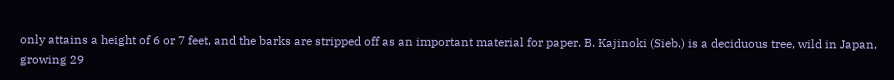only attains a height of 6 or 7 feet, and the barks are stripped off as an important material for paper. B. Kajinoki (Sieb.) is a deciduous tree, wild in Japan, growing 29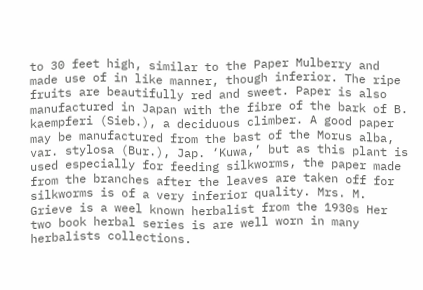to 30 feet high, similar to the Paper Mulberry and made use of in like manner, though inferior. The ripe fruits are beautifully red and sweet. Paper is also manufactured in Japan with the fibre of the bark of B. kaempferi (Sieb.), a deciduous climber. A good paper may be manufactured from the bast of the Morus alba, var. stylosa (Bur.), Jap. ‘Kuwa,’ but as this plant is used especially for feeding silkworms, the paper made from the branches after the leaves are taken off for silkworms is of a very inferior quality. Mrs. M. Grieve is a weel known herbalist from the 1930s Her two book herbal series is are well worn in many herbalists collections.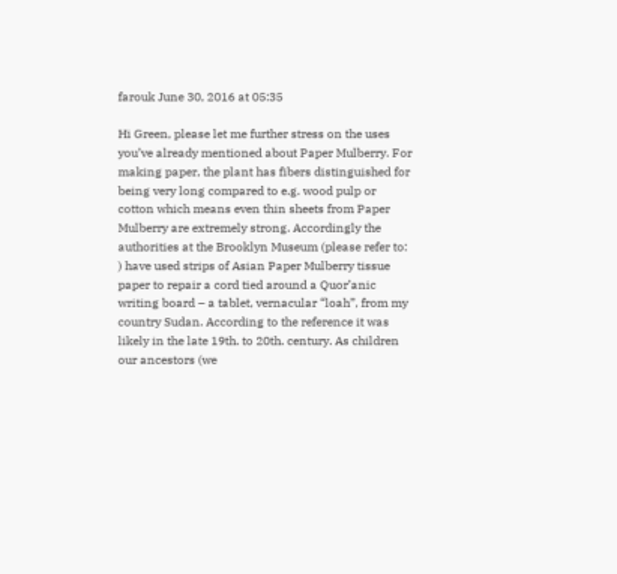farouk June 30, 2016 at 05:35

Hi Green, please let me further stress on the uses you’ve already mentioned about Paper Mulberry. For making paper, the plant has fibers distinguished for being very long compared to e.g. wood pulp or cotton which means even thin sheets from Paper Mulberry are extremely strong. Accordingly the authorities at the Brooklyn Museum (please refer to: ) have used strips of Asian Paper Mulberry tissue paper to repair a cord tied around a Quor’anic writing board – a tablet, vernacular “loah”, from my country Sudan. According to the reference it was likely in the late 19th. to 20th. century. As children our ancestors (we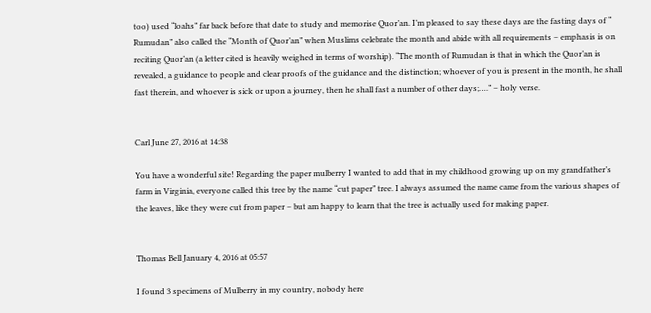too) used “loahs” far back before that date to study and memorise Quor’an. I’m pleased to say these days are the fasting days of “ Rumudan” also called the “Month of Quor’an” when Muslims celebrate the month and abide with all requirements – emphasis is on reciting Quor’an (a letter cited is heavily weighed in terms of worship). “The month of Rumudan is that in which the Quor’an is revealed, a guidance to people and clear proofs of the guidance and the distinction; whoever of you is present in the month, he shall fast therein, and whoever is sick or upon a journey, then he shall fast a number of other days;….” – holy verse.


Carl June 27, 2016 at 14:38

You have a wonderful site! Regarding the paper mulberry I wanted to add that in my childhood growing up on my grandfather’s farm in Virginia, everyone called this tree by the name “cut paper” tree. I always assumed the name came from the various shapes of the leaves, like they were cut from paper – but am happy to learn that the tree is actually used for making paper.


Thomas Bell January 4, 2016 at 05:57

I found 3 specimens of Mulberry in my country, nobody here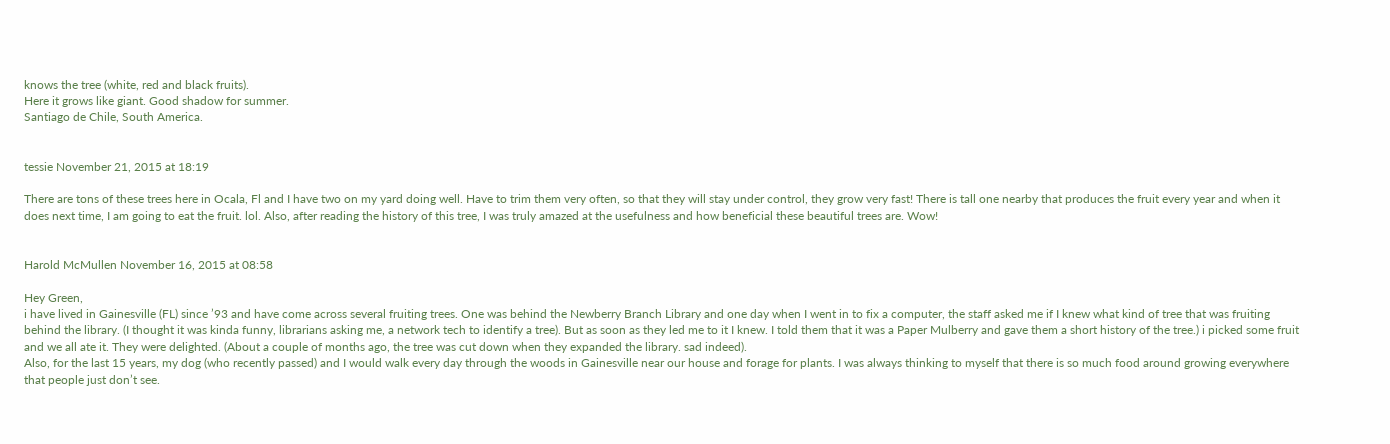knows the tree (white, red and black fruits).
Here it grows like giant. Good shadow for summer.
Santiago de Chile, South America.


tessie November 21, 2015 at 18:19

There are tons of these trees here in Ocala, Fl and I have two on my yard doing well. Have to trim them very often, so that they will stay under control, they grow very fast! There is tall one nearby that produces the fruit every year and when it does next time, I am going to eat the fruit. lol. Also, after reading the history of this tree, I was truly amazed at the usefulness and how beneficial these beautiful trees are. Wow!


Harold McMullen November 16, 2015 at 08:58

Hey Green,
i have lived in Gainesville (FL) since ’93 and have come across several fruiting trees. One was behind the Newberry Branch Library and one day when I went in to fix a computer, the staff asked me if I knew what kind of tree that was fruiting behind the library. (I thought it was kinda funny, librarians asking me, a network tech to identify a tree). But as soon as they led me to it I knew. I told them that it was a Paper Mulberry and gave them a short history of the tree.) i picked some fruit and we all ate it. They were delighted. (About a couple of months ago, the tree was cut down when they expanded the library. sad indeed).
Also, for the last 15 years, my dog (who recently passed) and I would walk every day through the woods in Gainesville near our house and forage for plants. I was always thinking to myself that there is so much food around growing everywhere that people just don’t see.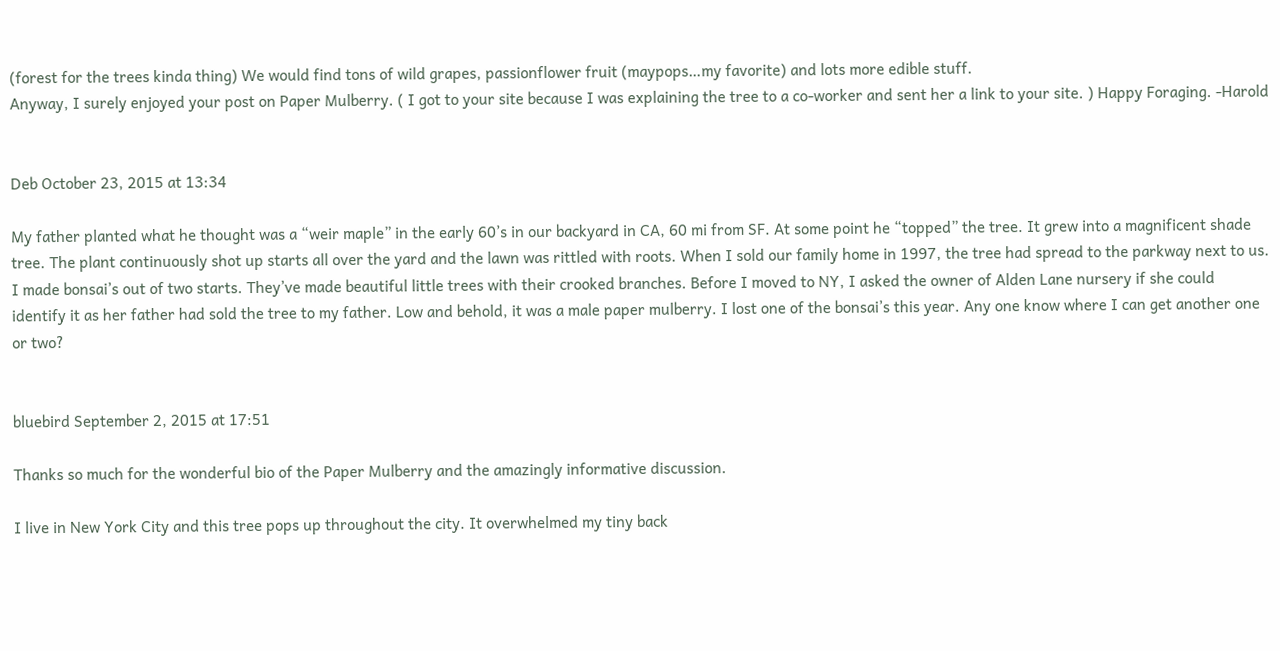(forest for the trees kinda thing) We would find tons of wild grapes, passionflower fruit (maypops…my favorite) and lots more edible stuff.
Anyway, I surely enjoyed your post on Paper Mulberry. ( I got to your site because I was explaining the tree to a co-worker and sent her a link to your site. ) Happy Foraging. -Harold


Deb October 23, 2015 at 13:34

My father planted what he thought was a “weir maple” in the early 60’s in our backyard in CA, 60 mi from SF. At some point he “topped” the tree. It grew into a magnificent shade tree. The plant continuously shot up starts all over the yard and the lawn was rittled with roots. When I sold our family home in 1997, the tree had spread to the parkway next to us. I made bonsai’s out of two starts. They’ve made beautiful little trees with their crooked branches. Before I moved to NY, I asked the owner of Alden Lane nursery if she could identify it as her father had sold the tree to my father. Low and behold, it was a male paper mulberry. I lost one of the bonsai’s this year. Any one know where I can get another one or two?


bluebird September 2, 2015 at 17:51

Thanks so much for the wonderful bio of the Paper Mulberry and the amazingly informative discussion.

I live in New York City and this tree pops up throughout the city. It overwhelmed my tiny back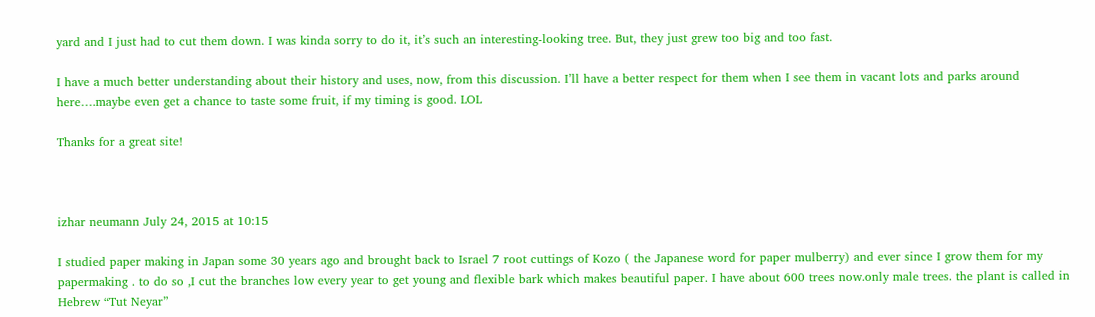yard and I just had to cut them down. I was kinda sorry to do it, it’s such an interesting-looking tree. But, they just grew too big and too fast.

I have a much better understanding about their history and uses, now, from this discussion. I’ll have a better respect for them when I see them in vacant lots and parks around here….maybe even get a chance to taste some fruit, if my timing is good. LOL

Thanks for a great site!



izhar neumann July 24, 2015 at 10:15

I studied paper making in Japan some 30 years ago and brought back to Israel 7 root cuttings of Kozo ( the Japanese word for paper mulberry) and ever since I grow them for my papermaking . to do so ,I cut the branches low every year to get young and flexible bark which makes beautiful paper. I have about 600 trees now.only male trees. the plant is called in Hebrew “Tut Neyar”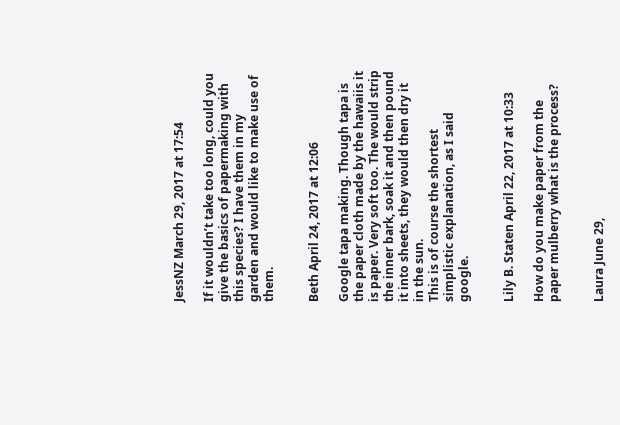JessNZ March 29, 2017 at 17:54

If it wouldn’t take too long, could you give the basics of papermaking with this species? I have them in my garden and would like to make use of them.


Beth April 24, 2017 at 12:06

Google tapa making. Though tapa is the paper cloth made by the hawaiis it is paper. Very soft too. The would strip the inner bark, soak it and then pound it into sheets, they would then dry it in the sun.
This is of course the shortest simplistic explanation, as I said google.


Lily B. Staten April 22, 2017 at 10:33

How do you make paper from the paper mulberry what is the process?


Laura June 29,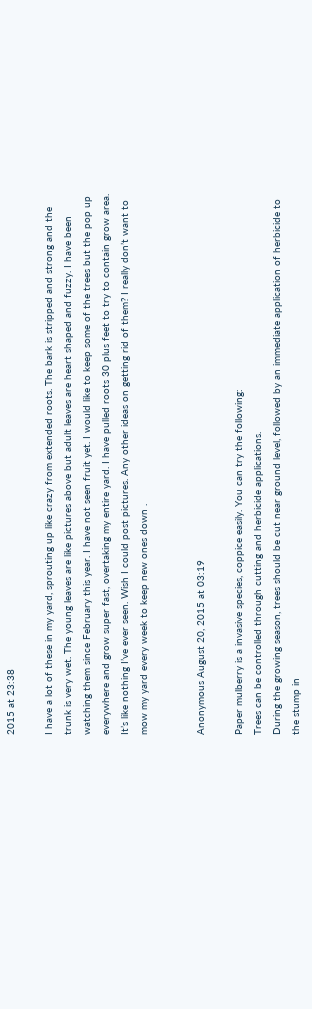2015 at 23:38

I have a lot of these in my yard, sprouting up like crazy from extended roots. The bark is stripped and strong and the trunk is very wet. The young leaves are like pictures above but adult leaves are heart shaped and fuzzy. I have been watching them since February this year. I have not seen fruit yet. I would like to keep some of the trees but the pop up everywhere and grow super fast, overtaking my entire yard. I have pulled roots 30 plus feet to try to contain grow area. It’s like nothing I’ve ever seen. Wish I could post pictures. Any other ideas on getting rid of them? I really don’t want to mow my yard every week to keep new ones down .


Anonymous August 20, 2015 at 03:19

Paper mulberry is a invasive species, coppice easily. You can try the following:
Trees can be controlled through cutting and herbicide applications.
During the growing season, trees should be cut near ground level, followed by an immediate application of herbicide to the stump in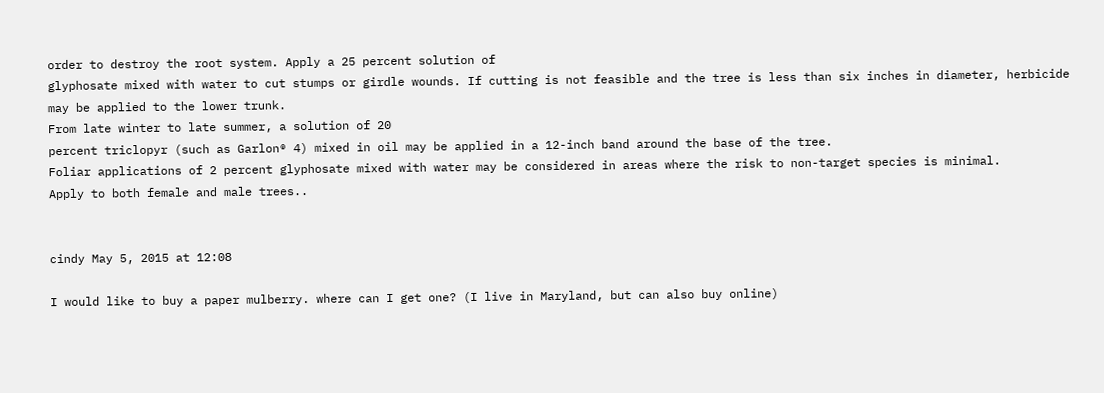order to destroy the root system. Apply a 25 percent solution of
glyphosate mixed with water to cut stumps or girdle wounds. If cutting is not feasible and the tree is less than six inches in diameter, herbicide may be applied to the lower trunk.
From late winter to late summer, a solution of 20
percent triclopyr (such as Garlon® 4) mixed in oil may be applied in a 12-inch band around the base of the tree.
Foliar applications of 2 percent glyphosate mixed with water may be considered in areas where the risk to non-target species is minimal.
Apply to both female and male trees..


cindy May 5, 2015 at 12:08

I would like to buy a paper mulberry. where can I get one? (I live in Maryland, but can also buy online)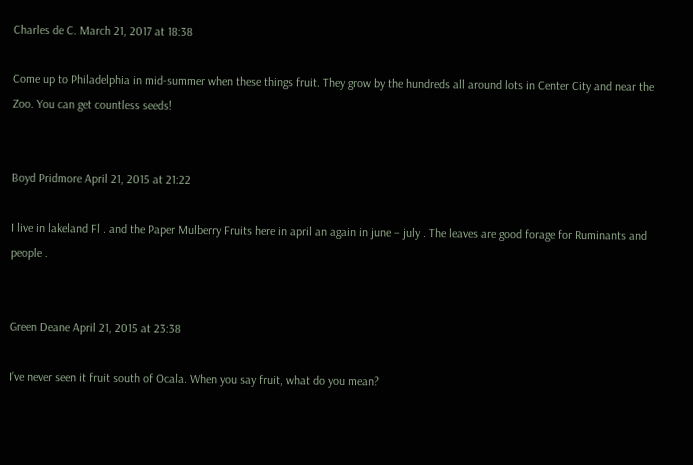Charles de C. March 21, 2017 at 18:38

Come up to Philadelphia in mid-summer when these things fruit. They grow by the hundreds all around lots in Center City and near the Zoo. You can get countless seeds!


Boyd Pridmore April 21, 2015 at 21:22

I live in lakeland Fl . and the Paper Mulberry Fruits here in april an again in june – july . The leaves are good forage for Ruminants and people .


Green Deane April 21, 2015 at 23:38

I’ve never seen it fruit south of Ocala. When you say fruit, what do you mean?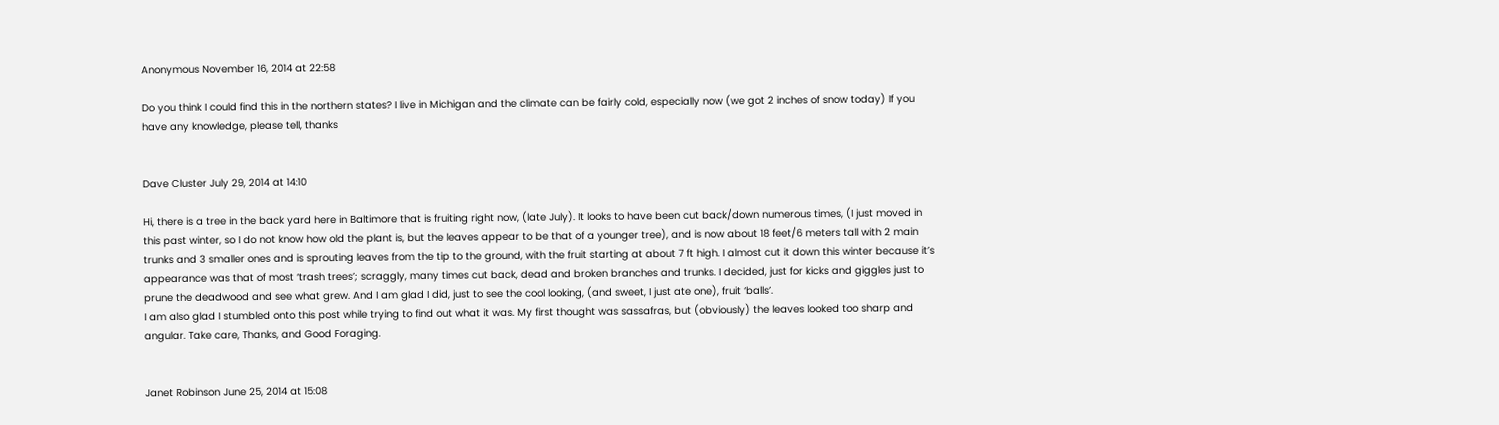Anonymous November 16, 2014 at 22:58

Do you think I could find this in the northern states? I live in Michigan and the climate can be fairly cold, especially now (we got 2 inches of snow today) If you have any knowledge, please tell, thanks


Dave Cluster July 29, 2014 at 14:10

Hi, there is a tree in the back yard here in Baltimore that is fruiting right now, (late July). It looks to have been cut back/down numerous times, (I just moved in this past winter, so I do not know how old the plant is, but the leaves appear to be that of a younger tree), and is now about 18 feet/6 meters tall with 2 main trunks and 3 smaller ones and is sprouting leaves from the tip to the ground, with the fruit starting at about 7 ft high. I almost cut it down this winter because it’s appearance was that of most ‘trash trees’; scraggly, many times cut back, dead and broken branches and trunks. I decided, just for kicks and giggles just to prune the deadwood and see what grew. And I am glad I did, just to see the cool looking, (and sweet, I just ate one), fruit ‘balls’.
I am also glad I stumbled onto this post while trying to find out what it was. My first thought was sassafras, but (obviously) the leaves looked too sharp and angular. Take care, Thanks, and Good Foraging.


Janet Robinson June 25, 2014 at 15:08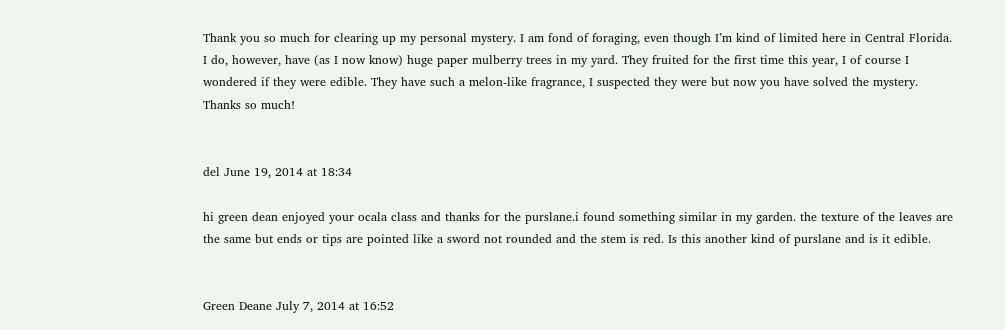Thank you so much for clearing up my personal mystery. I am fond of foraging, even though I’m kind of limited here in Central Florida. I do, however, have (as I now know) huge paper mulberry trees in my yard. They fruited for the first time this year, I of course I wondered if they were edible. They have such a melon-like fragrance, I suspected they were but now you have solved the mystery. Thanks so much!


del June 19, 2014 at 18:34

hi green dean enjoyed your ocala class and thanks for the purslane.i found something similar in my garden. the texture of the leaves are the same but ends or tips are pointed like a sword not rounded and the stem is red. Is this another kind of purslane and is it edible.


Green Deane July 7, 2014 at 16:52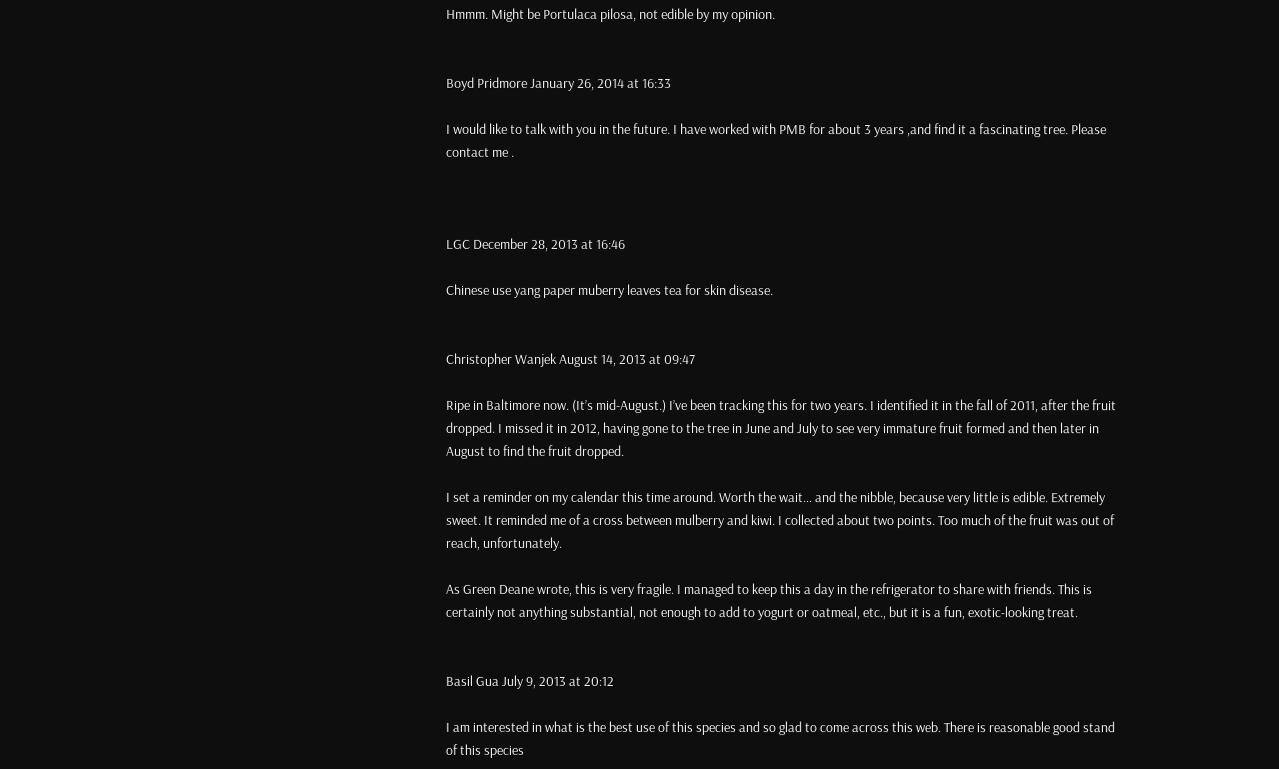Hmmm. Might be Portulaca pilosa, not edible by my opinion.


Boyd Pridmore January 26, 2014 at 16:33

I would like to talk with you in the future. I have worked with PMB for about 3 years ,and find it a fascinating tree. Please contact me .



LGC December 28, 2013 at 16:46

Chinese use yang paper muberry leaves tea for skin disease.


Christopher Wanjek August 14, 2013 at 09:47

Ripe in Baltimore now. (It’s mid-August.) I’ve been tracking this for two years. I identified it in the fall of 2011, after the fruit dropped. I missed it in 2012, having gone to the tree in June and July to see very immature fruit formed and then later in August to find the fruit dropped.

I set a reminder on my calendar this time around. Worth the wait… and the nibble, because very little is edible. Extremely sweet. It reminded me of a cross between mulberry and kiwi. I collected about two points. Too much of the fruit was out of reach, unfortunately.

As Green Deane wrote, this is very fragile. I managed to keep this a day in the refrigerator to share with friends. This is certainly not anything substantial, not enough to add to yogurt or oatmeal, etc., but it is a fun, exotic-looking treat.


Basil Gua July 9, 2013 at 20:12

I am interested in what is the best use of this species and so glad to come across this web. There is reasonable good stand of this species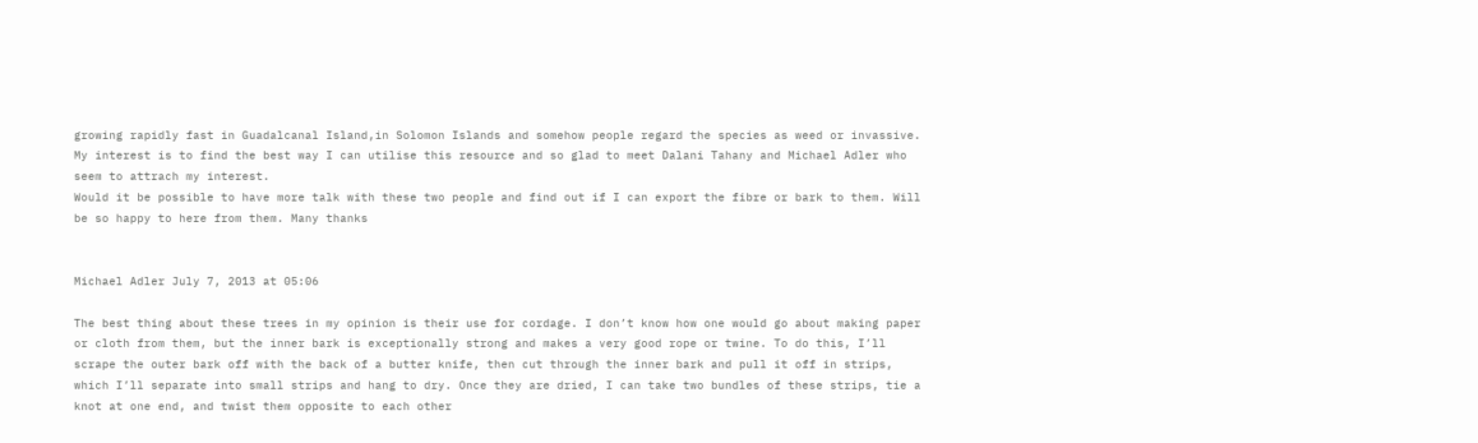growing rapidly fast in Guadalcanal Island,in Solomon Islands and somehow people regard the species as weed or invassive. My interest is to find the best way I can utilise this resource and so glad to meet Dalani Tahany and Michael Adler who seem to attrach my interest.
Would it be possible to have more talk with these two people and find out if I can export the fibre or bark to them. Will be so happy to here from them. Many thanks


Michael Adler July 7, 2013 at 05:06

The best thing about these trees in my opinion is their use for cordage. I don’t know how one would go about making paper or cloth from them, but the inner bark is exceptionally strong and makes a very good rope or twine. To do this, I’ll scrape the outer bark off with the back of a butter knife, then cut through the inner bark and pull it off in strips, which I’ll separate into small strips and hang to dry. Once they are dried, I can take two bundles of these strips, tie a knot at one end, and twist them opposite to each other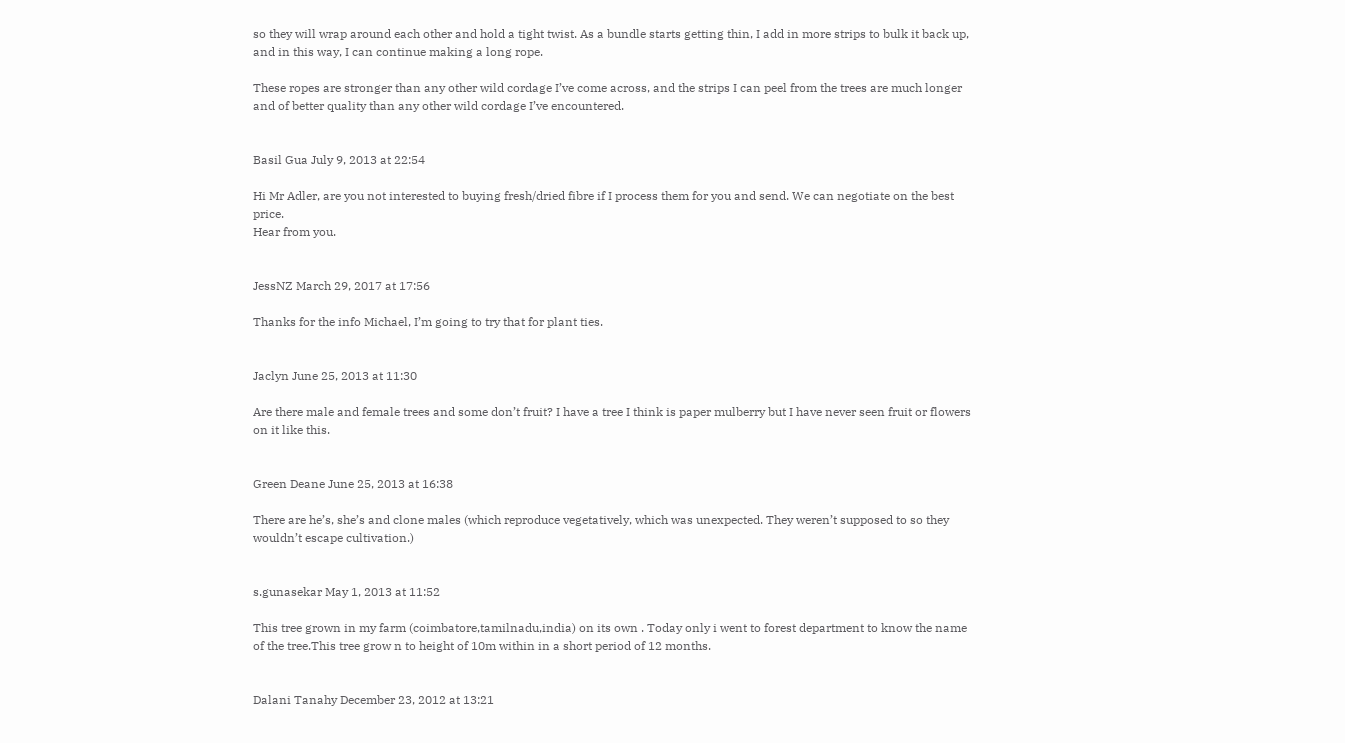so they will wrap around each other and hold a tight twist. As a bundle starts getting thin, I add in more strips to bulk it back up, and in this way, I can continue making a long rope.

These ropes are stronger than any other wild cordage I’ve come across, and the strips I can peel from the trees are much longer and of better quality than any other wild cordage I’ve encountered.


Basil Gua July 9, 2013 at 22:54

Hi Mr Adler, are you not interested to buying fresh/dried fibre if I process them for you and send. We can negotiate on the best price.
Hear from you.


JessNZ March 29, 2017 at 17:56

Thanks for the info Michael, I’m going to try that for plant ties.


Jaclyn June 25, 2013 at 11:30

Are there male and female trees and some don’t fruit? I have a tree I think is paper mulberry but I have never seen fruit or flowers on it like this.


Green Deane June 25, 2013 at 16:38

There are he’s, she’s and clone males (which reproduce vegetatively, which was unexpected. They weren’t supposed to so they wouldn’t escape cultivation.)


s.gunasekar May 1, 2013 at 11:52

This tree grown in my farm (coimbatore,tamilnadu,india) on its own . Today only i went to forest department to know the name of the tree.This tree grow n to height of 10m within in a short period of 12 months.


Dalani Tanahy December 23, 2012 at 13:21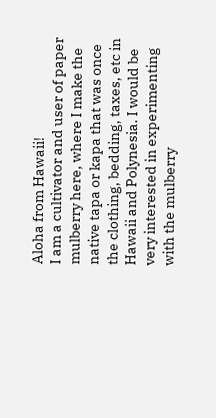Aloha from Hawaii!
I am a cultivator and user of paper mulberry here, where I make the native tapa or kapa that was once the clothing, bedding, taxes, etc in Hawaii and Polynesia. I would be very interested in experimenting with the mulberry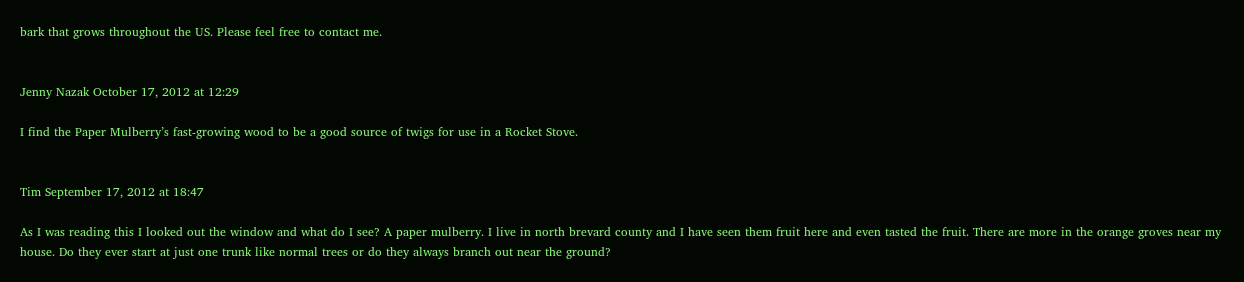bark that grows throughout the US. Please feel free to contact me.


Jenny Nazak October 17, 2012 at 12:29

I find the Paper Mulberry’s fast-growing wood to be a good source of twigs for use in a Rocket Stove.


Tim September 17, 2012 at 18:47

As I was reading this I looked out the window and what do I see? A paper mulberry. I live in north brevard county and I have seen them fruit here and even tasted the fruit. There are more in the orange groves near my house. Do they ever start at just one trunk like normal trees or do they always branch out near the ground?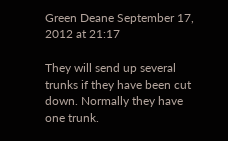Green Deane September 17, 2012 at 21:17

They will send up several trunks if they have been cut down. Normally they have one trunk.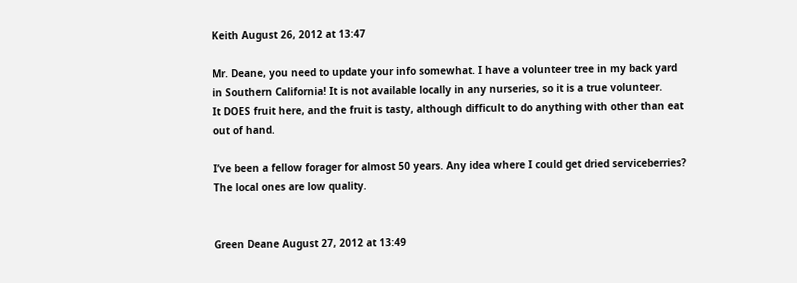Keith August 26, 2012 at 13:47

Mr. Deane, you need to update your info somewhat. I have a volunteer tree in my back yard in Southern California! It is not available locally in any nurseries, so it is a true volunteer.
It DOES fruit here, and the fruit is tasty, although difficult to do anything with other than eat out of hand.

I’ve been a fellow forager for almost 50 years. Any idea where I could get dried serviceberries? The local ones are low quality.


Green Deane August 27, 2012 at 13:49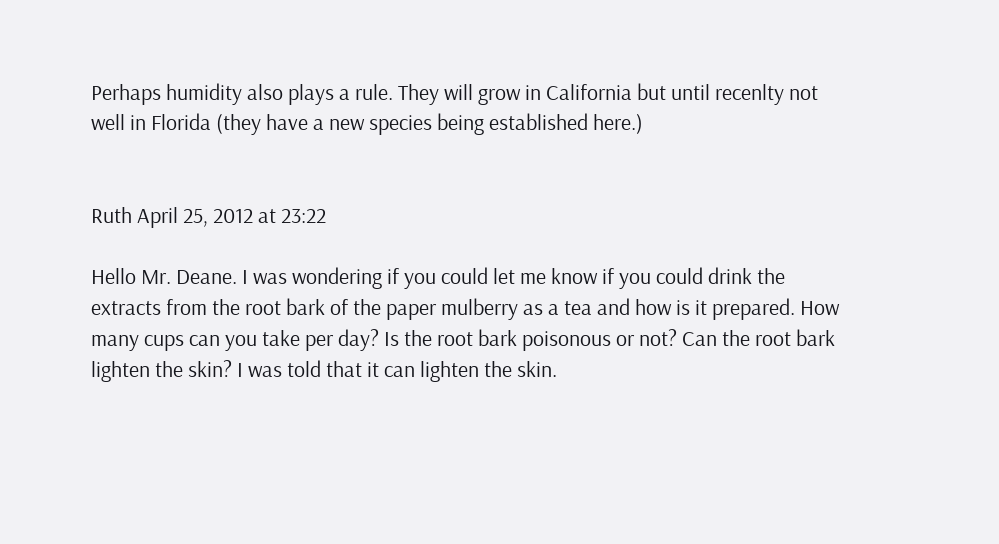Perhaps humidity also plays a rule. They will grow in California but until recenlty not well in Florida (they have a new species being established here.)


Ruth April 25, 2012 at 23:22

Hello Mr. Deane. I was wondering if you could let me know if you could drink the extracts from the root bark of the paper mulberry as a tea and how is it prepared. How many cups can you take per day? Is the root bark poisonous or not? Can the root bark lighten the skin? I was told that it can lighten the skin.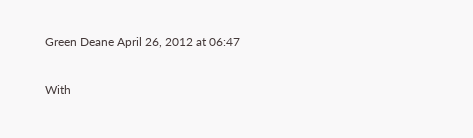Green Deane April 26, 2012 at 06:47

With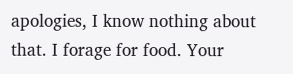apologies, I know nothing about that. I forage for food. Your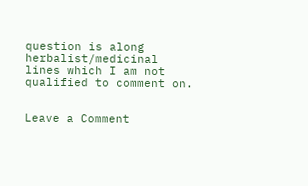question is along herbalist/medicinal lines which I am not qualified to comment on.


Leave a Comment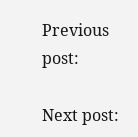Previous post:

Next post: